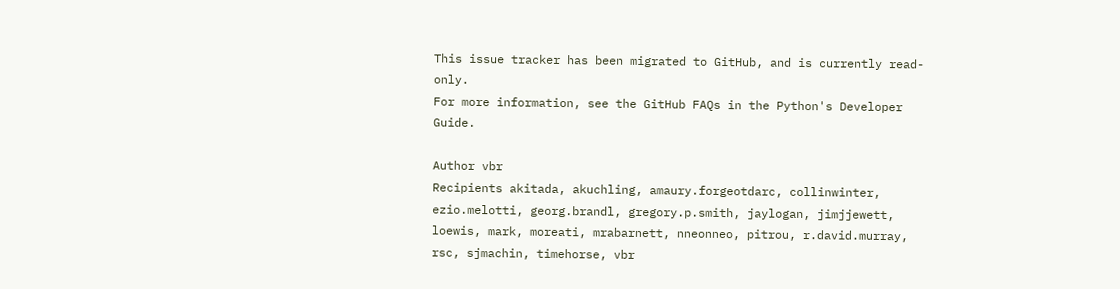This issue tracker has been migrated to GitHub, and is currently read-only.
For more information, see the GitHub FAQs in the Python's Developer Guide.

Author vbr
Recipients akitada, akuchling, amaury.forgeotdarc, collinwinter, ezio.melotti, georg.brandl, gregory.p.smith, jaylogan, jimjjewett, loewis, mark, moreati, mrabarnett, nneonneo, pitrou, r.david.murray, rsc, sjmachin, timehorse, vbr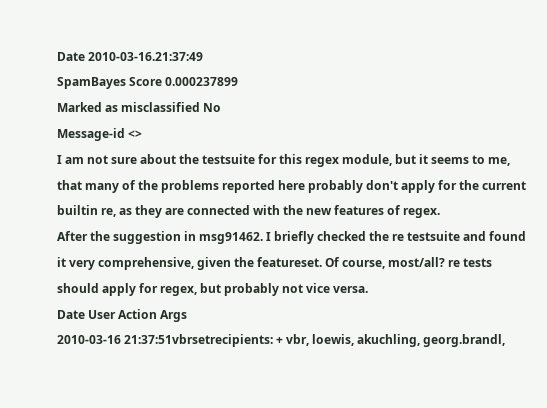Date 2010-03-16.21:37:49
SpamBayes Score 0.000237899
Marked as misclassified No
Message-id <>
I am not sure about the testsuite for this regex module, but it seems to me, that many of the problems reported here probably don't apply for the current builtin re, as they are connected with the new features of regex.
After the suggestion in msg91462. I briefly checked the re testsuite and found it very comprehensive, given the featureset. Of course, most/all? re tests should apply for regex, but probably not vice versa.
Date User Action Args
2010-03-16 21:37:51vbrsetrecipients: + vbr, loewis, akuchling, georg.brandl,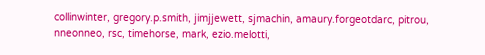collinwinter, gregory.p.smith, jimjjewett, sjmachin, amaury.forgeotdarc, pitrou, nneonneo, rsc, timehorse, mark, ezio.melotti,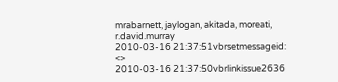mrabarnett, jaylogan, akitada, moreati, r.david.murray
2010-03-16 21:37:51vbrsetmessageid: <>
2010-03-16 21:37:50vbrlinkissue2636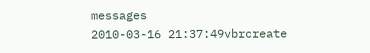messages
2010-03-16 21:37:49vbrcreate